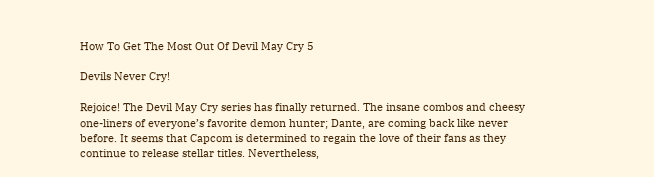How To Get The Most Out Of Devil May Cry 5

Devils Never Cry!

Rejoice! The Devil May Cry series has finally returned. The insane combos and cheesy one-liners of everyone’s favorite demon hunter; Dante, are coming back like never before. It seems that Capcom is determined to regain the love of their fans as they continue to release stellar titles. Nevertheless,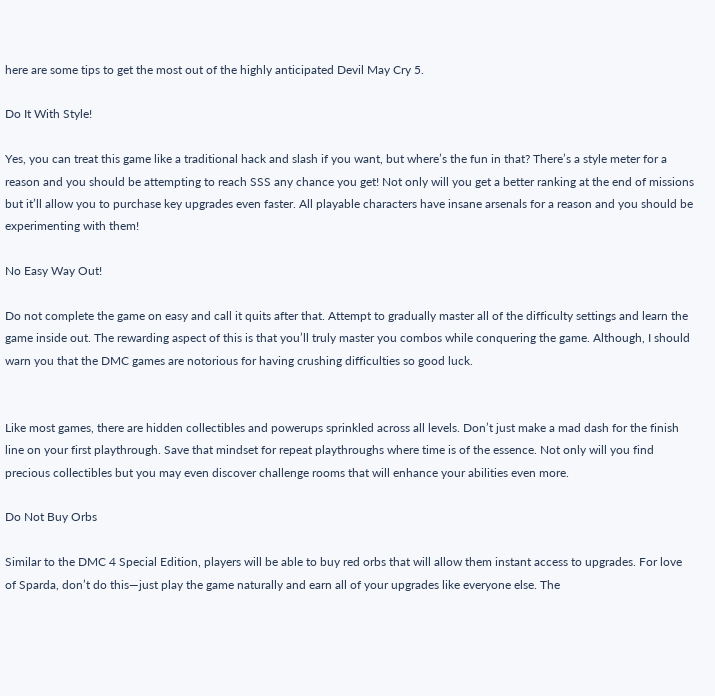here are some tips to get the most out of the highly anticipated Devil May Cry 5.

Do It With Style!

Yes, you can treat this game like a traditional hack and slash if you want, but where’s the fun in that? There’s a style meter for a reason and you should be attempting to reach SSS any chance you get! Not only will you get a better ranking at the end of missions but it’ll allow you to purchase key upgrades even faster. All playable characters have insane arsenals for a reason and you should be experimenting with them!

No Easy Way Out!

Do not complete the game on easy and call it quits after that. Attempt to gradually master all of the difficulty settings and learn the game inside out. The rewarding aspect of this is that you’ll truly master you combos while conquering the game. Although, I should warn you that the DMC games are notorious for having crushing difficulties so good luck.


Like most games, there are hidden collectibles and powerups sprinkled across all levels. Don’t just make a mad dash for the finish line on your first playthrough. Save that mindset for repeat playthroughs where time is of the essence. Not only will you find precious collectibles but you may even discover challenge rooms that will enhance your abilities even more.

Do Not Buy Orbs

Similar to the DMC 4 Special Edition, players will be able to buy red orbs that will allow them instant access to upgrades. For love of Sparda, don’t do this—just play the game naturally and earn all of your upgrades like everyone else. The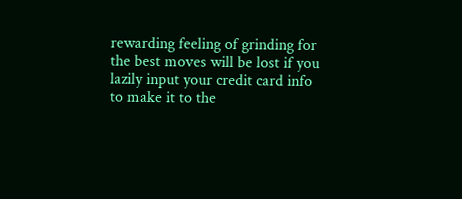rewarding feeling of grinding for the best moves will be lost if you lazily input your credit card info to make it to the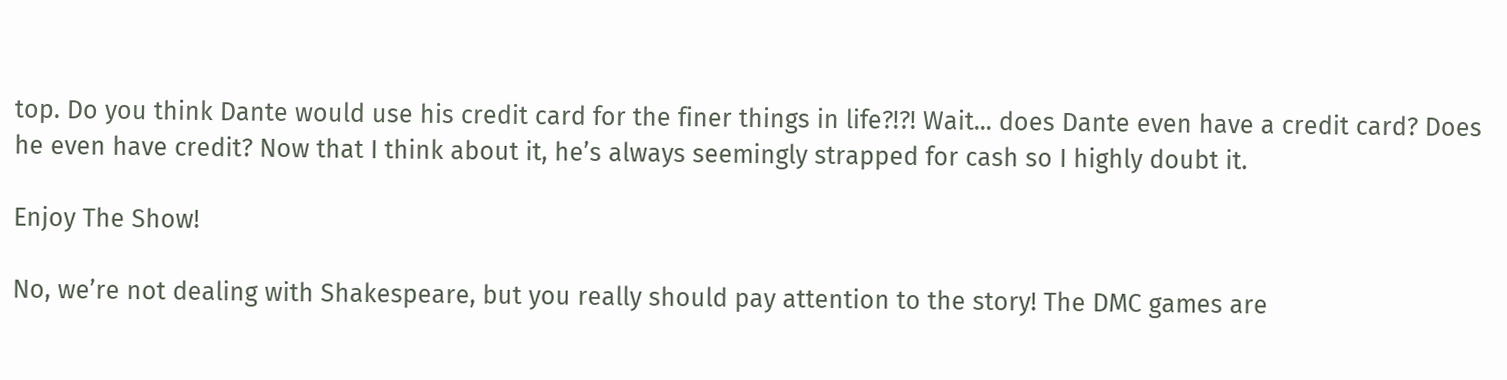top. Do you think Dante would use his credit card for the finer things in life?!?! Wait... does Dante even have a credit card? Does he even have credit? Now that I think about it, he’s always seemingly strapped for cash so I highly doubt it.

Enjoy The Show!

No, we’re not dealing with Shakespeare, but you really should pay attention to the story! The DMC games are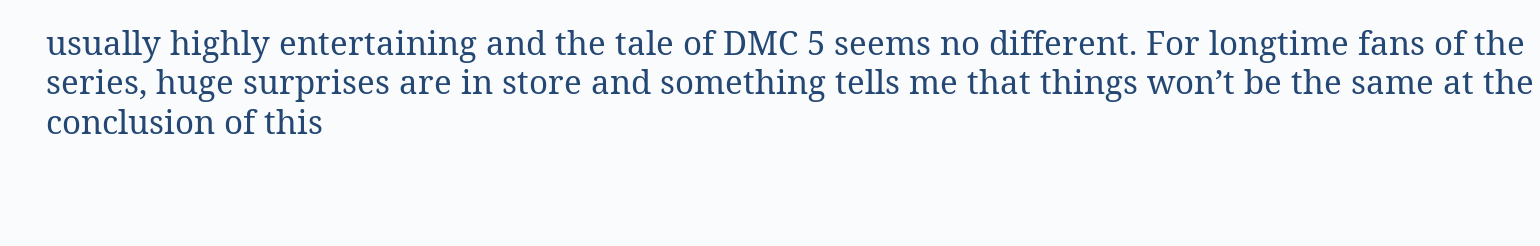usually highly entertaining and the tale of DMC 5 seems no different. For longtime fans of the series, huge surprises are in store and something tells me that things won’t be the same at the conclusion of this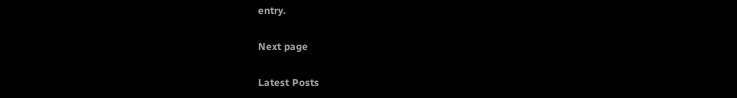entry.

Next page

Latest Posts